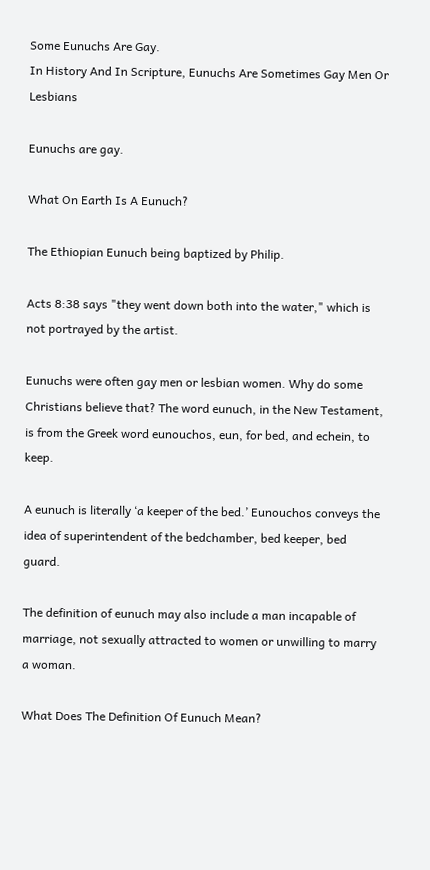Some Eunuchs Are Gay.
In History And In Scripture, Eunuchs Are Sometimes Gay Men Or Lesbians

Eunuchs are gay.

What On Earth Is A Eunuch?

The Ethiopian Eunuch being baptized by Philip.

Acts 8:38 says "they went down both into the water," which is not portrayed by the artist.

Eunuchs were often gay men or lesbian women. Why do some Christians believe that? The word eunuch, in the New Testament, is from the Greek word eunouchos, eun, for bed, and echein, to keep.

A eunuch is literally ‘a keeper of the bed.’ Eunouchos conveys the idea of superintendent of the bedchamber, bed keeper, bed guard.

The definition of eunuch may also include a man incapable of marriage, not sexually attracted to women or unwilling to marry a woman.

What Does The Definition Of Eunuch Mean?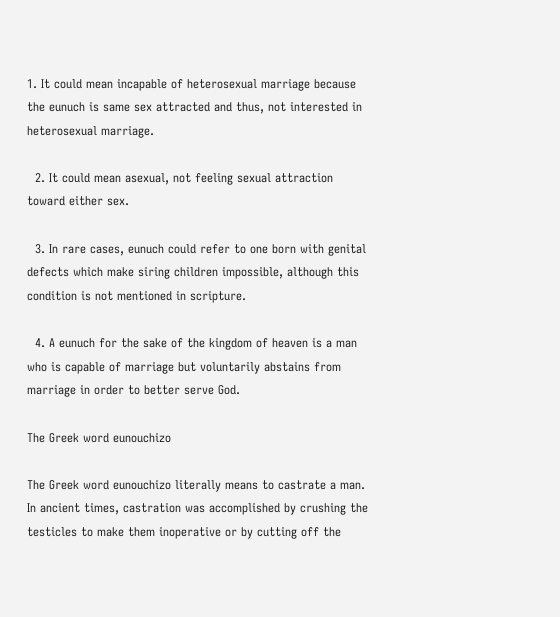1. It could mean incapable of heterosexual marriage because the eunuch is same sex attracted and thus, not interested in heterosexual marriage.

  2. It could mean asexual, not feeling sexual attraction toward either sex.

  3. In rare cases, eunuch could refer to one born with genital defects which make siring children impossible, although this condition is not mentioned in scripture.

  4. A eunuch for the sake of the kingdom of heaven is a man who is capable of marriage but voluntarily abstains from marriage in order to better serve God.

The Greek word eunouchizo

The Greek word eunouchizo literally means to castrate a man. In ancient times, castration was accomplished by crushing the testicles to make them inoperative or by cutting off the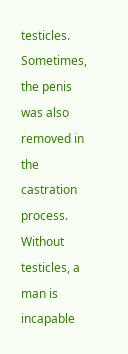testicles. Sometimes, the penis was also removed in the castration process. Without testicles, a man is incapable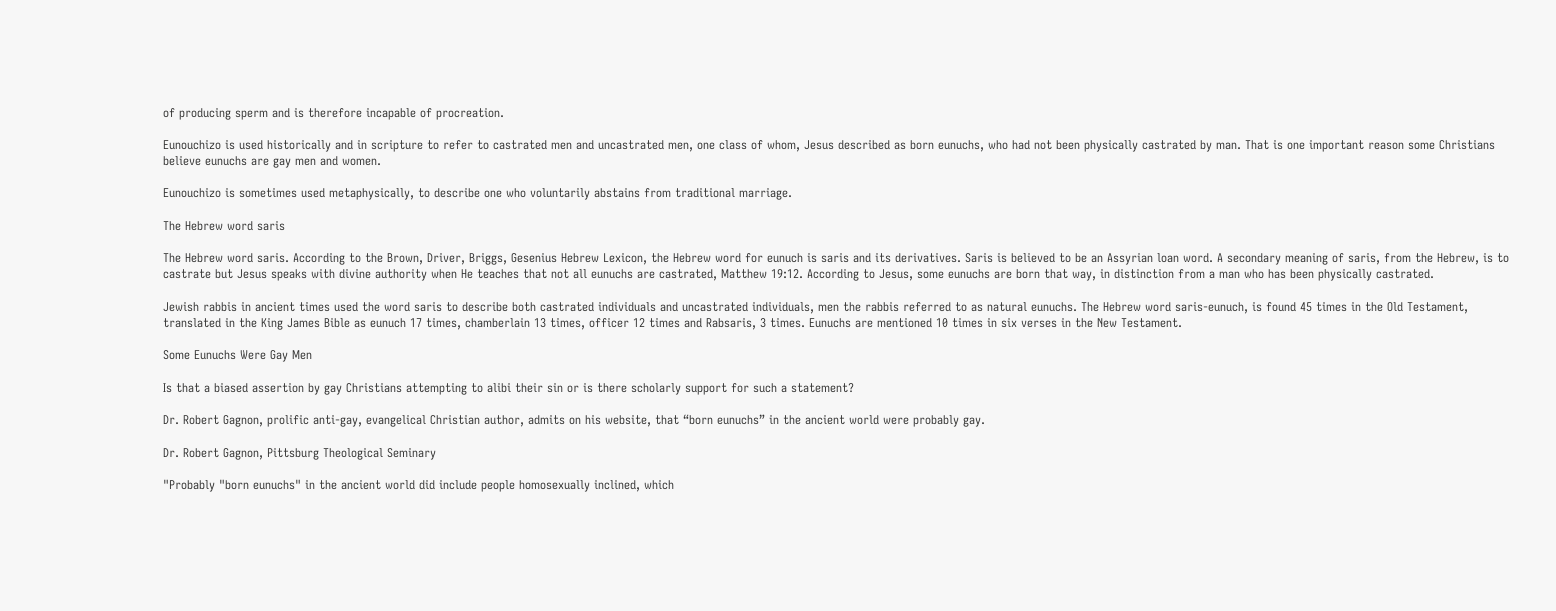of producing sperm and is therefore incapable of procreation.

Eunouchizo is used historically and in scripture to refer to castrated men and uncastrated men, one class of whom, Jesus described as born eunuchs, who had not been physically castrated by man. That is one important reason some Christians believe eunuchs are gay men and women.

Eunouchizo is sometimes used metaphysically, to describe one who voluntarily abstains from traditional marriage.

The Hebrew word saris

The Hebrew word saris. According to the Brown, Driver, Briggs, Gesenius Hebrew Lexicon, the Hebrew word for eunuch is saris and its derivatives. Saris is believed to be an Assyrian loan word. A secondary meaning of saris, from the Hebrew, is to castrate but Jesus speaks with divine authority when He teaches that not all eunuchs are castrated, Matthew 19:12. According to Jesus, some eunuchs are born that way, in distinction from a man who has been physically castrated.

Jewish rabbis in ancient times used the word saris to describe both castrated individuals and uncastrated individuals, men the rabbis referred to as natural eunuchs. The Hebrew word saris-eunuch, is found 45 times in the Old Testament, translated in the King James Bible as eunuch 17 times, chamberlain 13 times, officer 12 times and Rabsaris, 3 times. Eunuchs are mentioned 10 times in six verses in the New Testament.

Some Eunuchs Were Gay Men

Is that a biased assertion by gay Christians attempting to alibi their sin or is there scholarly support for such a statement?

Dr. Robert Gagnon, prolific anti-gay, evangelical Christian author, admits on his website, that “born eunuchs” in the ancient world were probably gay.

Dr. Robert Gagnon, Pittsburg Theological Seminary

"Probably "born eunuchs" in the ancient world did include people homosexually inclined, which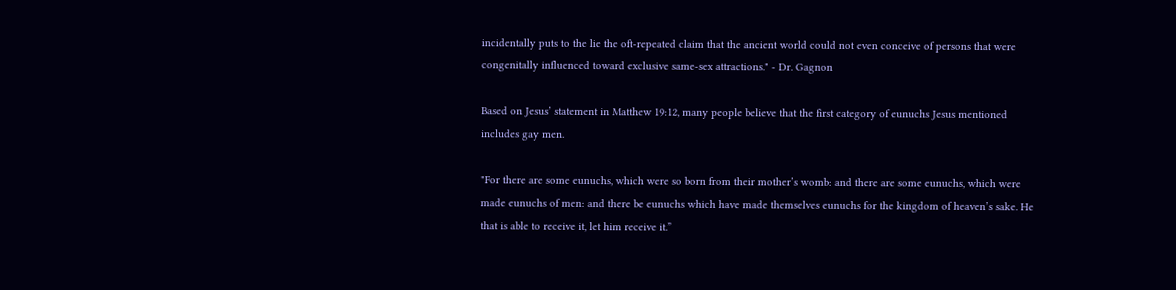incidentally puts to the lie the oft-repeated claim that the ancient world could not even conceive of persons that were congenitally influenced toward exclusive same-sex attractions." - Dr. Gagnon

Based on Jesus’ statement in Matthew 19:12, many people believe that the first category of eunuchs Jesus mentioned includes gay men.

"For there are some eunuchs, which were so born from their mother’s womb: and there are some eunuchs, which were made eunuchs of men: and there be eunuchs which have made themselves eunuchs for the kingdom of heaven’s sake. He that is able to receive it, let him receive it.”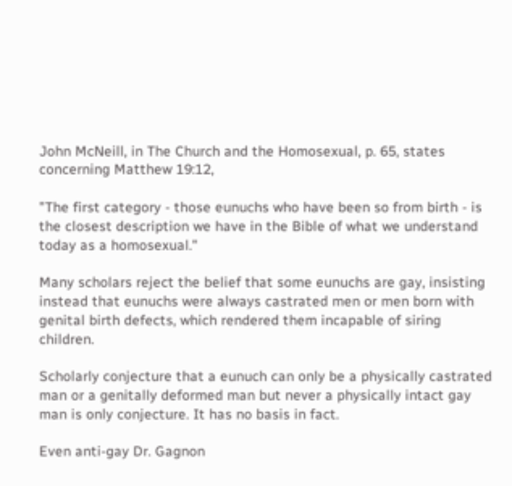John McNeill, in The Church and the Homosexual, p. 65, states concerning Matthew 19:12,

"The first category - those eunuchs who have been so from birth - is the closest description we have in the Bible of what we understand today as a homosexual."

Many scholars reject the belief that some eunuchs are gay, insisting instead that eunuchs were always castrated men or men born with genital birth defects, which rendered them incapable of siring children.

Scholarly conjecture that a eunuch can only be a physically castrated man or a genitally deformed man but never a physically intact gay man is only conjecture. It has no basis in fact.

Even anti-gay Dr. Gagnon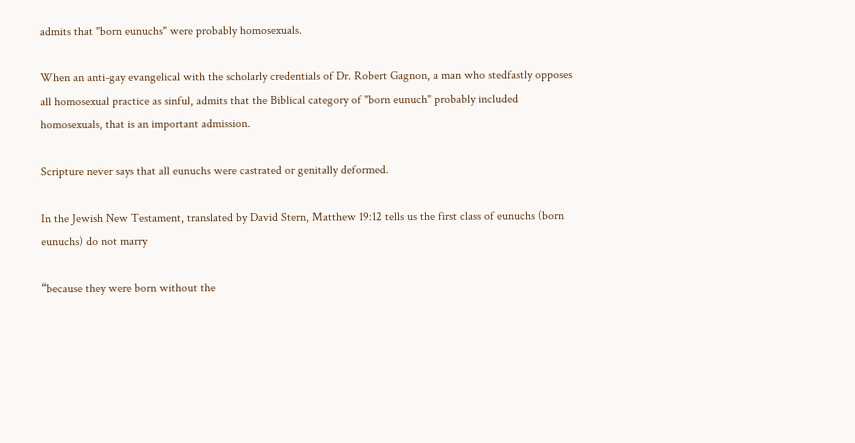admits that "born eunuchs" were probably homosexuals.

When an anti-gay evangelical with the scholarly credentials of Dr. Robert Gagnon, a man who stedfastly opposes all homosexual practice as sinful, admits that the Biblical category of "born eunuch" probably included homosexuals, that is an important admission.

Scripture never says that all eunuchs were castrated or genitally deformed.

In the Jewish New Testament, translated by David Stern, Matthew 19:12 tells us the first class of eunuchs (born eunuchs) do not marry

“because they were born without the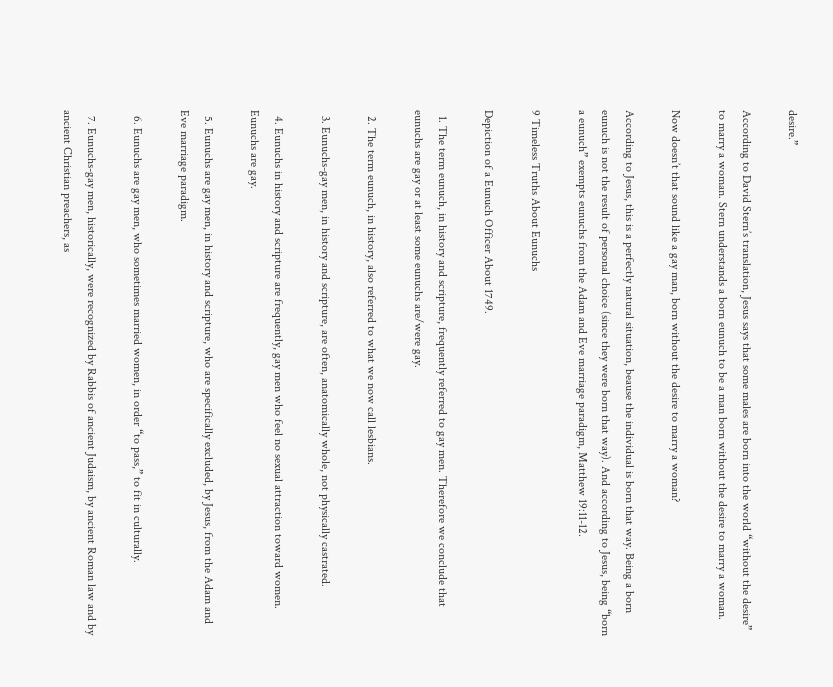desire.”

According to David Stern’s translation, Jesus says that some males are born into the world “without the desire” to marry a woman. Stern understands a born eunuch to be a man born without the desire to marry a woman.

Now doesn’t that sound like a gay man, born without the desire to marry a woman?

According to Jesus, this is a perfectly natural situation, beause the individual is born that way. Being a born eunuch is not the result of personal choice (since they were born that way). And according to Jesus, being “born a eunuch” exempts eunuchs from the Adam and Eve marriage paradigm, Matthew 19:11-12.

9 Timeless Truths About Eunuchs

Depiction of a Eunuch Officer About 1749.

  1. The term eunuch, in history and scripture, frequently referred to gay men. Therefore we conclude that eunuchs are gay or at least some eunuchs are/were gay.

  2. The term eunuch, in history, also referred to what we now call lesbians.

  3. Eunuchs-gay men, in history and scripture, are often, anatomically whole, not physically castrated.

  4. Eunuchs in history and scripture are frequently, gay men who feel no sexual attraction toward women. Eunuchs are gay.

  5. Eunuchs are gay men, in history and scripture, who are specifically excluded, by Jesus, from the Adam and Eve marriage paradigm.

  6. Eunuchs are gay men, who sometimes married women, in order “to pass,” to fit in culturally.

  7. Eunuchs-gay men, historically, were recognized by Rabbis of ancient Judaism, by ancient Roman law and by ancient Christian preachers, as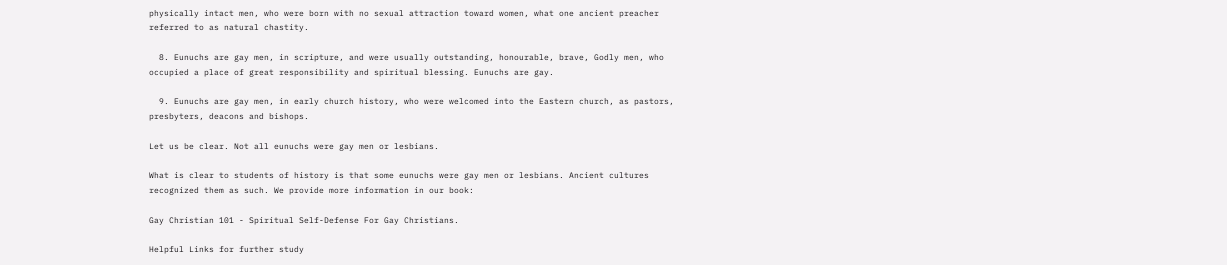physically intact men, who were born with no sexual attraction toward women, what one ancient preacher referred to as natural chastity.

  8. Eunuchs are gay men, in scripture, and were usually outstanding, honourable, brave, Godly men, who occupied a place of great responsibility and spiritual blessing. Eunuchs are gay.

  9. Eunuchs are gay men, in early church history, who were welcomed into the Eastern church, as pastors, presbyters, deacons and bishops.

Let us be clear. Not all eunuchs were gay men or lesbians.

What is clear to students of history is that some eunuchs were gay men or lesbians. Ancient cultures recognized them as such. We provide more information in our book:

Gay Christian 101 - Spiritual Self-Defense For Gay Christians.

Helpful Links for further study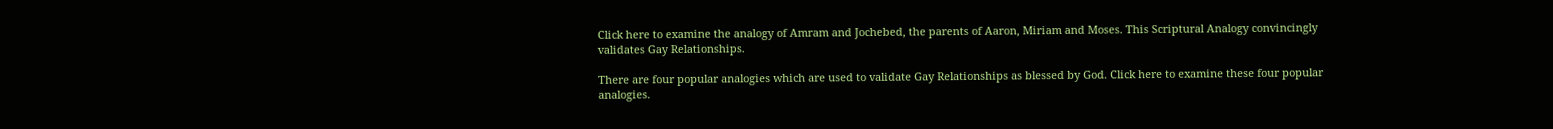Click here to examine the analogy of Amram and Jochebed, the parents of Aaron, Miriam and Moses. This Scriptural Analogy convincingly validates Gay Relationships.

There are four popular analogies which are used to validate Gay Relationships as blessed by God. Click here to examine these four popular analogies.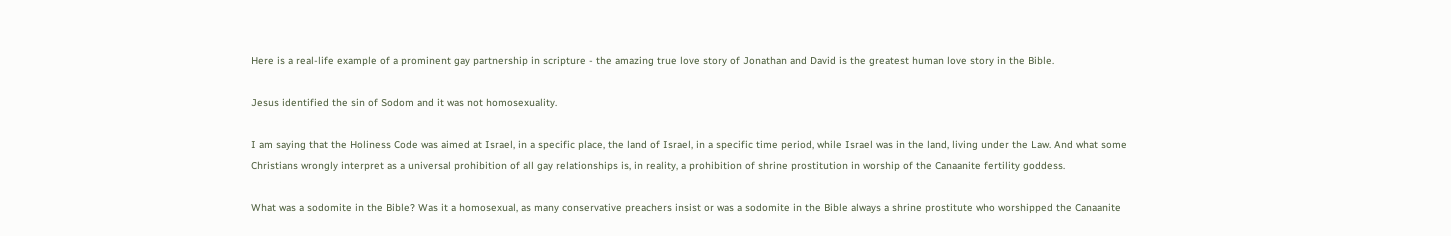Here is a real-life example of a prominent gay partnership in scripture - the amazing true love story of Jonathan and David is the greatest human love story in the Bible.

Jesus identified the sin of Sodom and it was not homosexuality.

I am saying that the Holiness Code was aimed at Israel, in a specific place, the land of Israel, in a specific time period, while Israel was in the land, living under the Law. And what some Christians wrongly interpret as a universal prohibition of all gay relationships is, in reality, a prohibition of shrine prostitution in worship of the Canaanite fertility goddess.

What was a sodomite in the Bible? Was it a homosexual, as many conservative preachers insist or was a sodomite in the Bible always a shrine prostitute who worshipped the Canaanite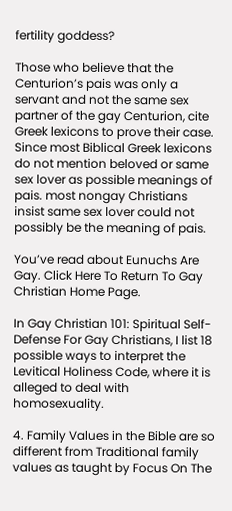fertility goddess?

Those who believe that the Centurion’s pais was only a servant and not the same sex partner of the gay Centurion, cite Greek lexicons to prove their case. Since most Biblical Greek lexicons do not mention beloved or same sex lover as possible meanings of pais. most nongay Christians insist same sex lover could not possibly be the meaning of pais.

You’ve read about Eunuchs Are Gay. Click Here To Return To Gay Christian Home Page.

In Gay Christian 101: Spiritual Self-Defense For Gay Christians, I list 18 possible ways to interpret the Levitical Holiness Code, where it is alleged to deal with homosexuality.

4. Family Values in the Bible are so different from Traditional family values as taught by Focus On The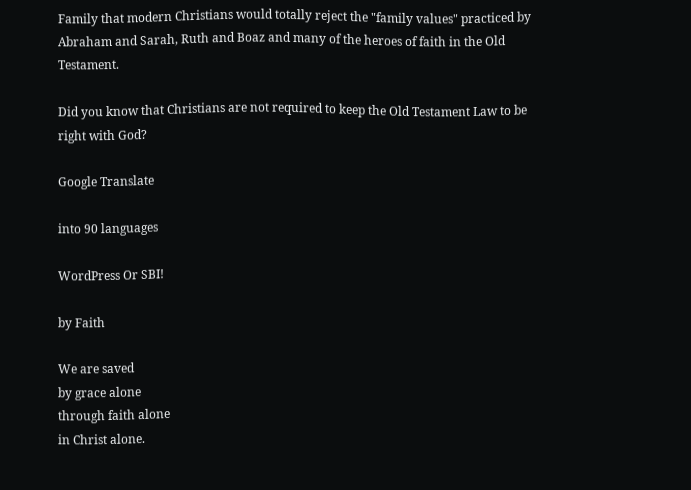Family that modern Christians would totally reject the "family values" practiced by Abraham and Sarah, Ruth and Boaz and many of the heroes of faith in the Old Testament.

Did you know that Christians are not required to keep the Old Testament Law to be right with God?

Google Translate

into 90 languages

WordPress Or SBI!

by Faith

We are saved
by grace alone
through faith alone
in Christ alone.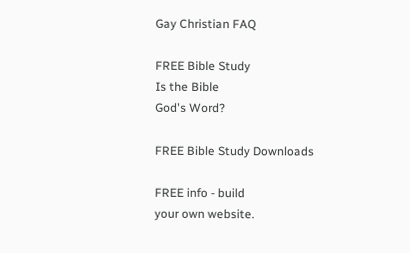Gay Christian FAQ

FREE Bible Study
Is the Bible
God's Word?

FREE Bible Study Downloads

FREE info - build
your own website.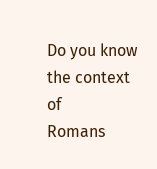Do you know
the context of
Romans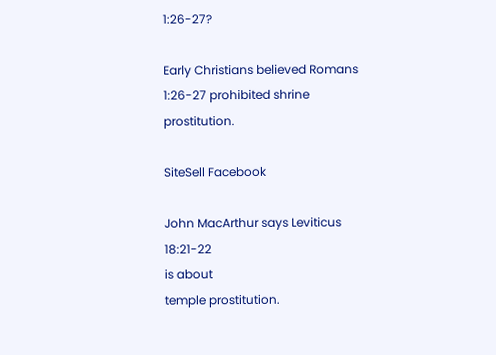1:26-27?

Early Christians believed Romans 1:26-27 prohibited shrine prostitution.

SiteSell Facebook

John MacArthur says Leviticus 18:21-22
is about
temple prostitution.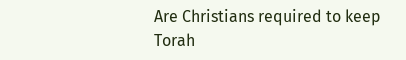Are Christians required to keep Torah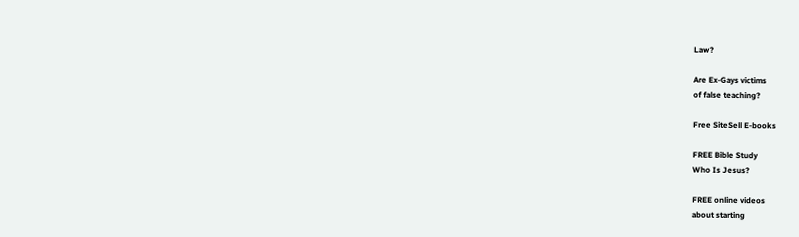Law?

Are Ex-Gays victims
of false teaching?

Free SiteSell E-books

FREE Bible Study
Who Is Jesus?

FREE online videos
about starting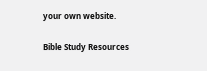your own website.

Bible Study Resources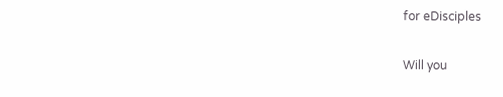for eDisciples

Will you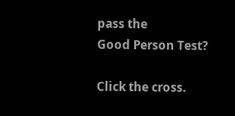pass the
Good Person Test?

Click the cross.